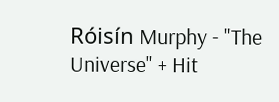Róisín Murphy - "The Universe" + Hit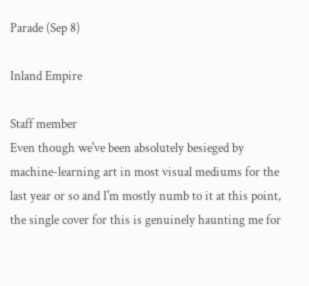Parade (Sep 8)

Inland Empire

Staff member
Even though we've been absolutely besieged by machine-learning art in most visual mediums for the last year or so and I'm mostly numb to it at this point, the single cover for this is genuinely haunting me for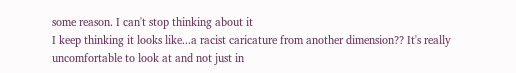some reason. I can't stop thinking about it
I keep thinking it looks like...a racist caricature from another dimension?? It's really uncomfortable to look at and not just in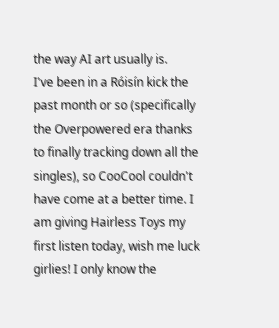the way AI art usually is.
I've been in a Róisín kick the past month or so (specifically the Overpowered era thanks to finally tracking down all the singles), so CooCool couldn't have come at a better time. I am giving Hairless Toys my first listen today, wish me luck girlies! I only know the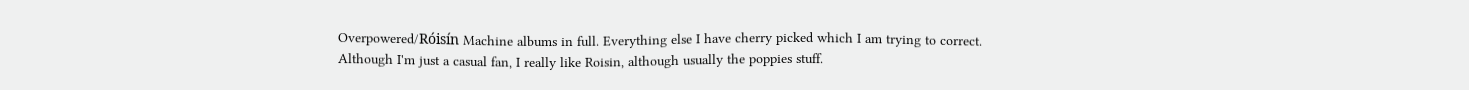Overpowered/Róisín Machine albums in full. Everything else I have cherry picked which I am trying to correct.
Although I'm just a casual fan, I really like Roisin, although usually the poppies stuff.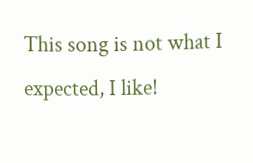This song is not what I expected, I like!